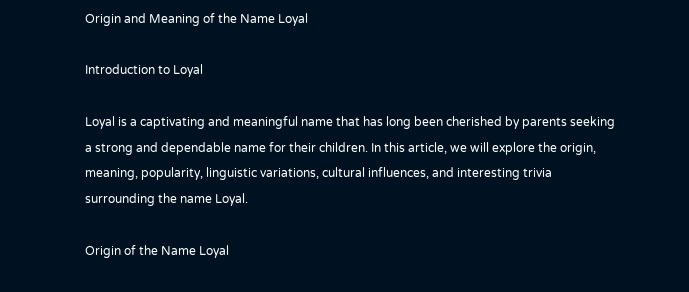Origin and Meaning of the Name Loyal

Introduction to Loyal

Loyal is a captivating and meaningful name that has long been cherished by parents seeking a strong and dependable name for their children. In this article, we will explore the origin, meaning, popularity, linguistic variations, cultural influences, and interesting trivia surrounding the name Loyal.

Origin of the Name Loyal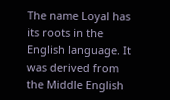The name Loyal has its roots in the English language. It was derived from the Middle English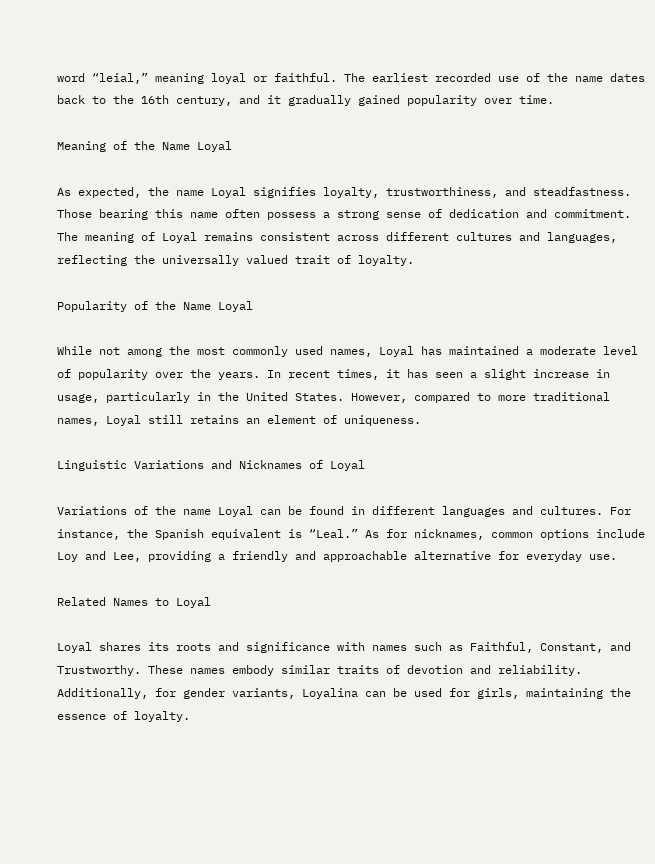word “leial,” meaning loyal or faithful. The earliest recorded use of the name dates back to the 16th century, and it gradually gained popularity over time.

Meaning of the Name Loyal

As expected, the name Loyal signifies loyalty, trustworthiness, and steadfastness. Those bearing this name often possess a strong sense of dedication and commitment. The meaning of Loyal remains consistent across different cultures and languages, reflecting the universally valued trait of loyalty.

Popularity of the Name Loyal

While not among the most commonly used names, Loyal has maintained a moderate level of popularity over the years. In recent times, it has seen a slight increase in usage, particularly in the United States. However, compared to more traditional names, Loyal still retains an element of uniqueness.

Linguistic Variations and Nicknames of Loyal

Variations of the name Loyal can be found in different languages and cultures. For instance, the Spanish equivalent is “Leal.” As for nicknames, common options include Loy and Lee, providing a friendly and approachable alternative for everyday use.

Related Names to Loyal

Loyal shares its roots and significance with names such as Faithful, Constant, and Trustworthy. These names embody similar traits of devotion and reliability. Additionally, for gender variants, Loyalina can be used for girls, maintaining the essence of loyalty.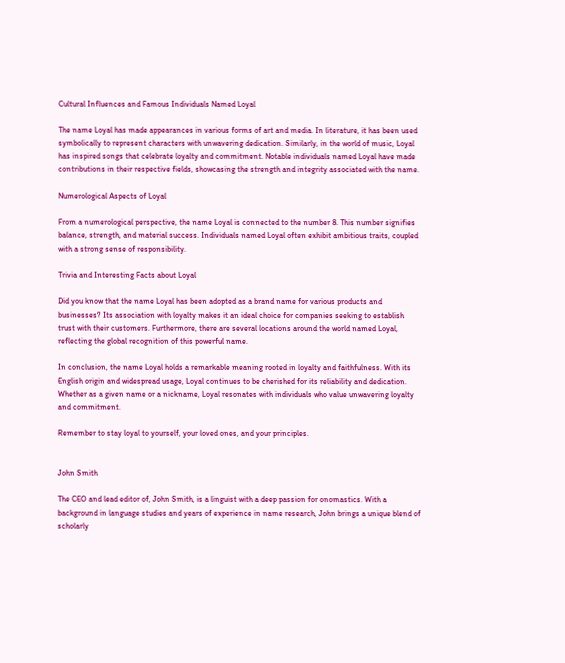Cultural Influences and Famous Individuals Named Loyal

The name Loyal has made appearances in various forms of art and media. In literature, it has been used symbolically to represent characters with unwavering dedication. Similarly, in the world of music, Loyal has inspired songs that celebrate loyalty and commitment. Notable individuals named Loyal have made contributions in their respective fields, showcasing the strength and integrity associated with the name.

Numerological Aspects of Loyal

From a numerological perspective, the name Loyal is connected to the number 8. This number signifies balance, strength, and material success. Individuals named Loyal often exhibit ambitious traits, coupled with a strong sense of responsibility.

Trivia and Interesting Facts about Loyal

Did you know that the name Loyal has been adopted as a brand name for various products and businesses? Its association with loyalty makes it an ideal choice for companies seeking to establish trust with their customers. Furthermore, there are several locations around the world named Loyal, reflecting the global recognition of this powerful name.

In conclusion, the name Loyal holds a remarkable meaning rooted in loyalty and faithfulness. With its English origin and widespread usage, Loyal continues to be cherished for its reliability and dedication. Whether as a given name or a nickname, Loyal resonates with individuals who value unwavering loyalty and commitment.

Remember to stay loyal to yourself, your loved ones, and your principles.


John Smith

The CEO and lead editor of, John Smith, is a linguist with a deep passion for onomastics. With a background in language studies and years of experience in name research, John brings a unique blend of scholarly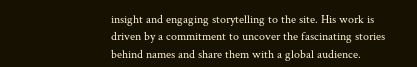insight and engaging storytelling to the site. His work is driven by a commitment to uncover the fascinating stories behind names and share them with a global audience.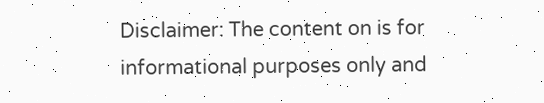Disclaimer: The content on is for informational purposes only and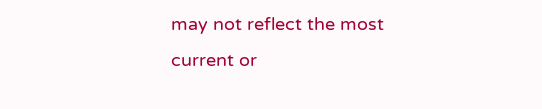may not reflect the most current or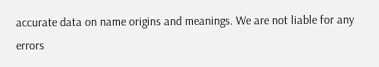accurate data on name origins and meanings. We are not liable for any errors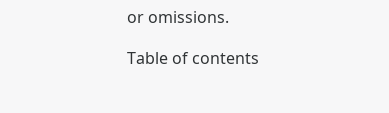or omissions.

Table of contents